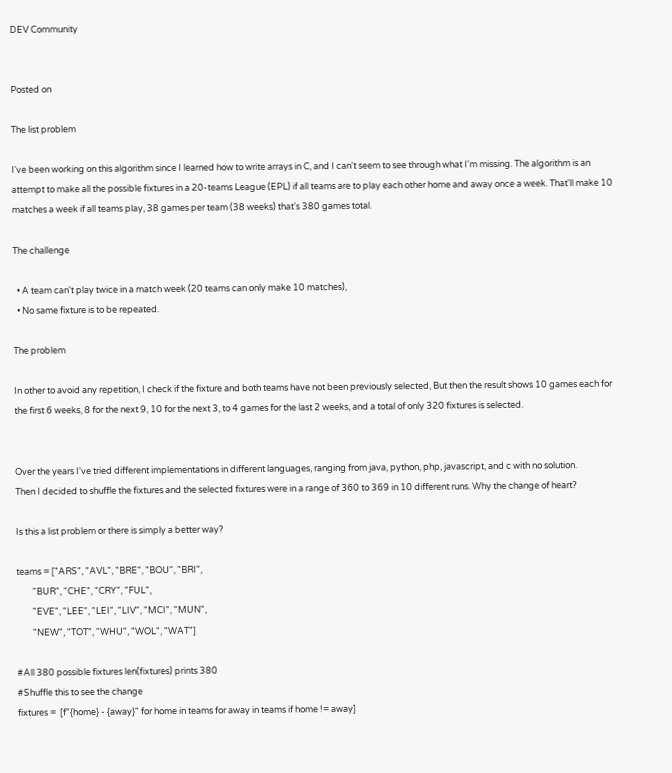DEV Community


Posted on

The list problem

I've been working on this algorithm since I learned how to write arrays in C, and I can't seem to see through what I'm missing. The algorithm is an attempt to make all the possible fixtures in a 20-teams League (EPL) if all teams are to play each other home and away once a week. That'll make 10 matches a week if all teams play, 38 games per team (38 weeks) that's 380 games total.

The challenge

  • A team can't play twice in a match week (20 teams can only make 10 matches),
  • No same fixture is to be repeated.

The problem

In other to avoid any repetition, I check if the fixture and both teams have not been previously selected, But then the result shows 10 games each for the first 6 weeks, 8 for the next 9, 10 for the next 3, to 4 games for the last 2 weeks, and a total of only 320 fixtures is selected.


Over the years I've tried different implementations in different languages, ranging from java, python, php, javascript, and c with no solution.
Then I decided to shuffle the fixtures and the selected fixtures were in a range of 360 to 369 in 10 different runs. Why the change of heart?

Is this a list problem or there is simply a better way?

teams = ["ARS", "AVL", "BRE", "BOU", "BRI",
        "BUR", "CHE", "CRY", "FUL",
        "EVE", "LEE", "LEI", "LIV", "MCI", "MUN",
        "NEW", "TOT", "WHU", "WOL", "WAT"]

#All 380 possible fixtures len(fixtures) prints 380
#Shuffle this to see the change
fixtures =  [f"{home} - {away}" for home in teams for away in teams if home != away]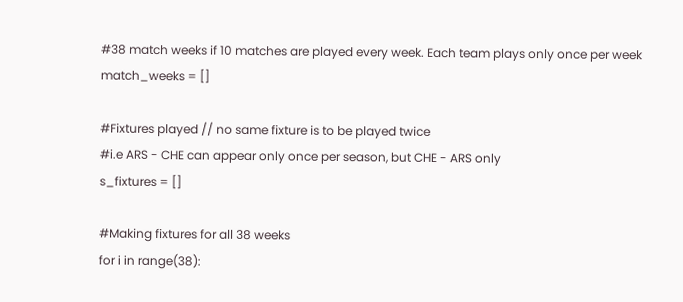#38 match weeks if 10 matches are played every week. Each team plays only once per week
match_weeks = []

#Fixtures played // no same fixture is to be played twice
#i.e ARS - CHE can appear only once per season, but CHE - ARS only
s_fixtures = []

#Making fixtures for all 38 weeks
for i in range(38):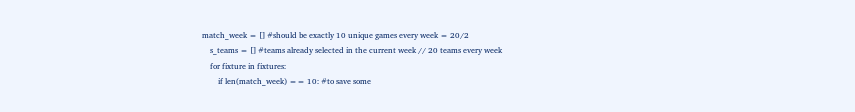match_week = [] #should be exactly 10 unique games every week = 20/2
    s_teams = [] #teams already selected in the current week // 20 teams every week
    for fixture in fixtures:
        if len(match_week) == 10: #to save some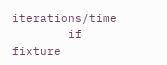iterations/time
        if fixture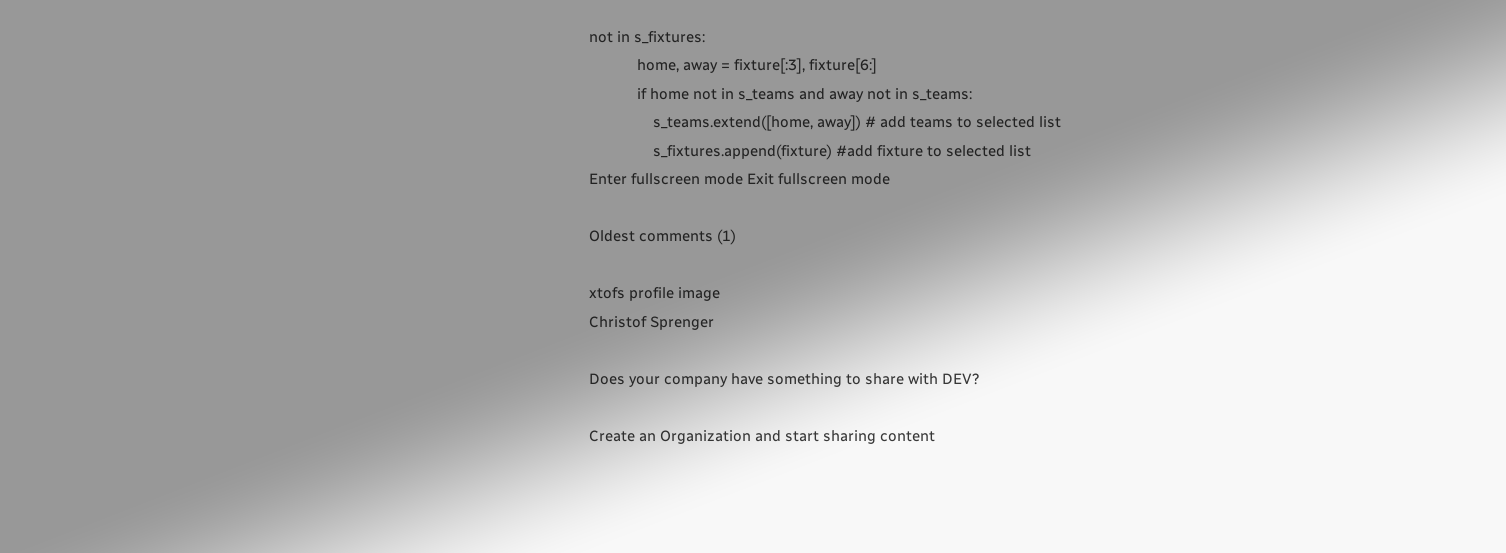not in s_fixtures:
            home, away = fixture[:3], fixture[6:]
            if home not in s_teams and away not in s_teams:
                s_teams.extend([home, away]) # add teams to selected list
                s_fixtures.append(fixture) #add fixture to selected list
Enter fullscreen mode Exit fullscreen mode

Oldest comments (1)

xtofs profile image
Christof Sprenger

Does your company have something to share with DEV?

Create an Organization and start sharing content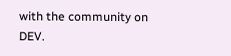with the community on DEV.